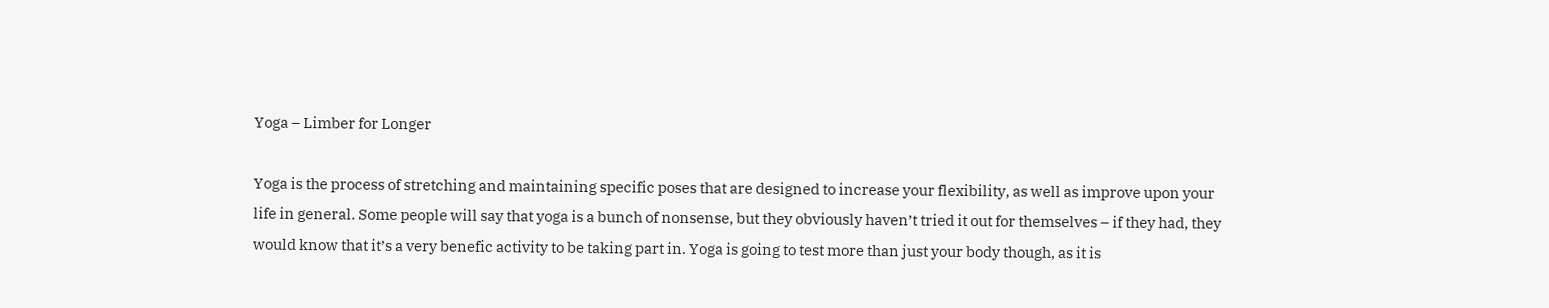Yoga – Limber for Longer

Yoga is the process of stretching and maintaining specific poses that are designed to increase your flexibility, as well as improve upon your life in general. Some people will say that yoga is a bunch of nonsense, but they obviously haven’t tried it out for themselves – if they had, they would know that it’s a very benefic activity to be taking part in. Yoga is going to test more than just your body though, as it is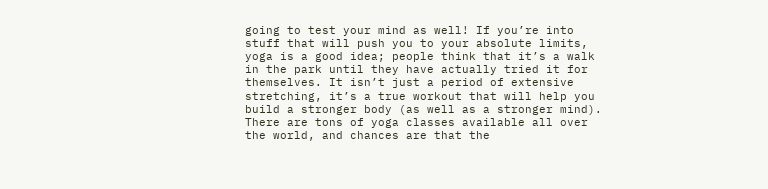going to test your mind as well! If you’re into stuff that will push you to your absolute limits, yoga is a good idea; people think that it’s a walk in the park until they have actually tried it for themselves. It isn’t just a period of extensive stretching, it’s a true workout that will help you build a stronger body (as well as a stronger mind). There are tons of yoga classes available all over the world, and chances are that the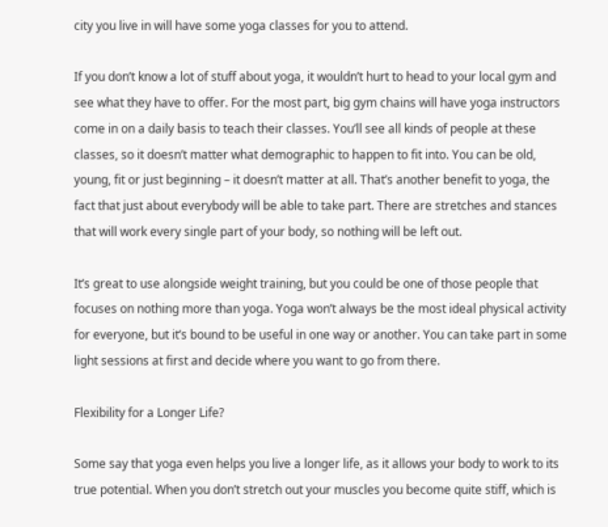city you live in will have some yoga classes for you to attend.

If you don’t know a lot of stuff about yoga, it wouldn’t hurt to head to your local gym and see what they have to offer. For the most part, big gym chains will have yoga instructors come in on a daily basis to teach their classes. You’ll see all kinds of people at these classes, so it doesn’t matter what demographic to happen to fit into. You can be old, young, fit or just beginning – it doesn’t matter at all. That’s another benefit to yoga, the fact that just about everybody will be able to take part. There are stretches and stances that will work every single part of your body, so nothing will be left out.

It’s great to use alongside weight training, but you could be one of those people that focuses on nothing more than yoga. Yoga won’t always be the most ideal physical activity for everyone, but it’s bound to be useful in one way or another. You can take part in some light sessions at first and decide where you want to go from there.

Flexibility for a Longer Life?

Some say that yoga even helps you live a longer life, as it allows your body to work to its true potential. When you don’t stretch out your muscles you become quite stiff, which is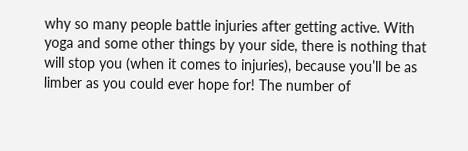why so many people battle injuries after getting active. With yoga and some other things by your side, there is nothing that will stop you (when it comes to injuries), because you’ll be as limber as you could ever hope for! The number of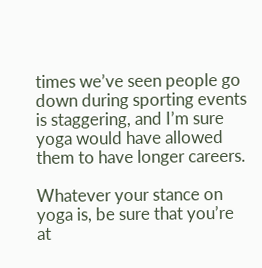times we’ve seen people go down during sporting events is staggering, and I’m sure yoga would have allowed them to have longer careers.

Whatever your stance on yoga is, be sure that you’re at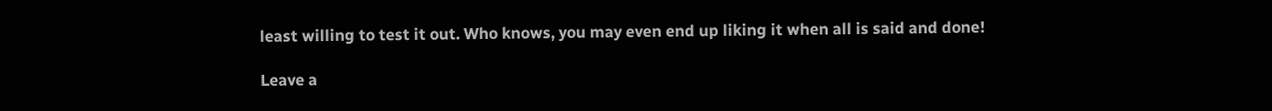least willing to test it out. Who knows, you may even end up liking it when all is said and done!

Leave a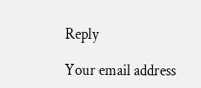Reply

Your email address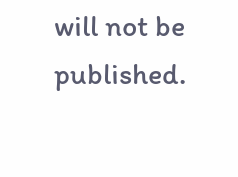will not be published.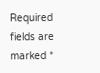Required fields are marked *